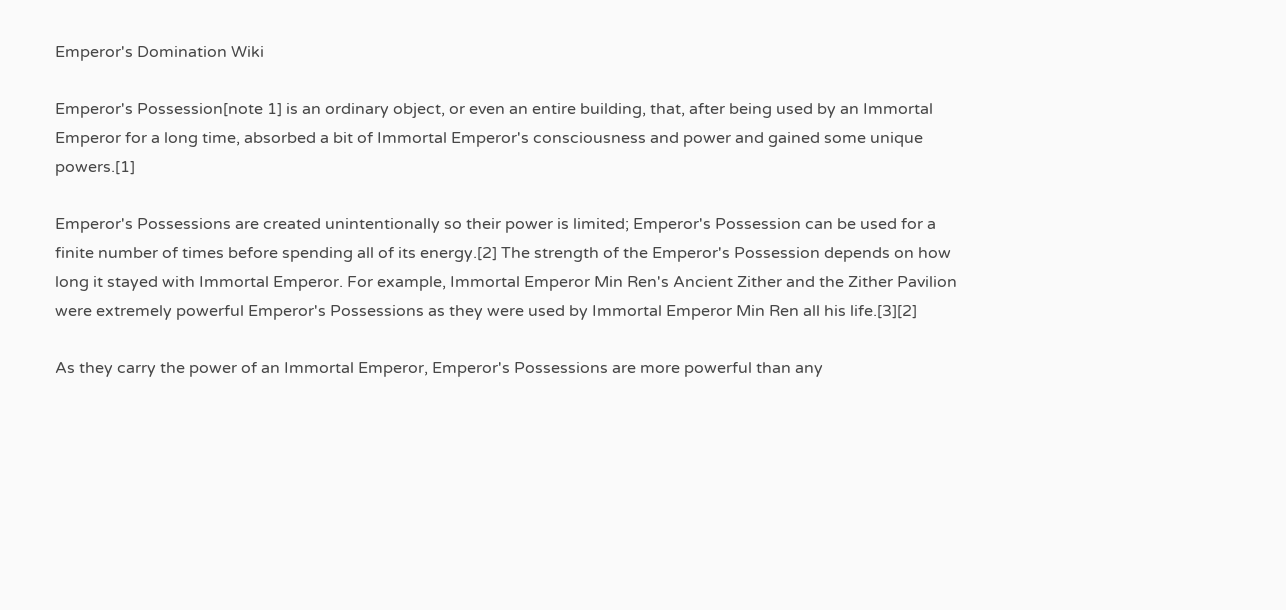Emperor's Domination Wiki

Emperor's Possession[note 1] is an ordinary object, or even an entire building, that, after being used by an Immortal Emperor for a long time, absorbed a bit of Immortal Emperor's consciousness and power and gained some unique powers.[1]

Emperor's Possessions are created unintentionally so their power is limited; Emperor's Possession can be used for a finite number of times before spending all of its energy.[2] The strength of the Emperor's Possession depends on how long it stayed with Immortal Emperor. For example, Immortal Emperor Min Ren's Ancient Zither and the Zither Pavilion were extremely powerful Emperor's Possessions as they were used by Immortal Emperor Min Ren all his life.[3][2]

As they carry the power of an Immortal Emperor, Emperor's Possessions are more powerful than any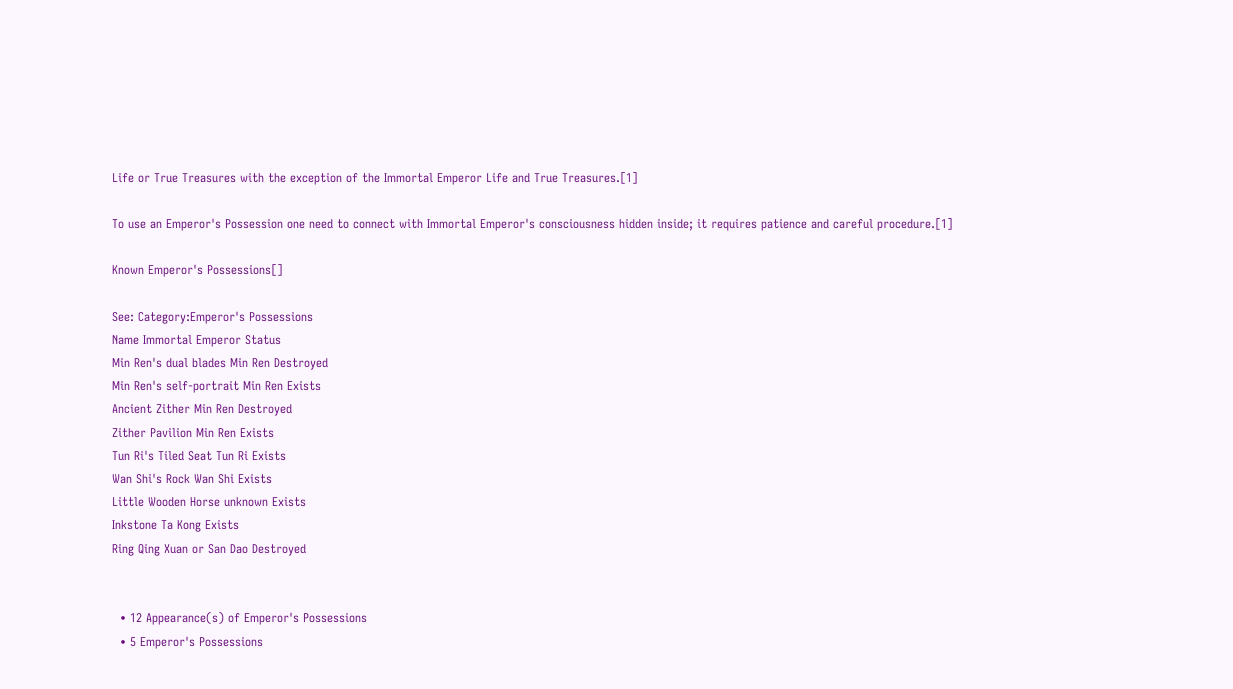Life or True Treasures with the exception of the Immortal Emperor Life and True Treasures.[1]

To use an Emperor's Possession one need to connect with Immortal Emperor's consciousness hidden inside; it requires patience and careful procedure.[1]

Known Emperor's Possessions[]

See: Category:Emperor's Possessions
Name Immortal Emperor Status
Min Ren's dual blades Min Ren Destroyed
Min Ren's self-portrait Min Ren Exists
Ancient Zither Min Ren Destroyed
Zither Pavilion Min Ren Exists
Tun Ri's Tiled Seat Tun Ri Exists
Wan Shi's Rock Wan Shi Exists
Little Wooden Horse unknown Exists
Inkstone Ta Kong Exists
Ring Qing Xuan or San Dao Destroyed


  • 12 Appearance(s) of Emperor's Possessions
  • 5 Emperor's Possessions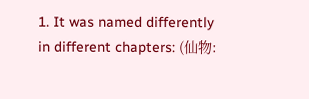1. It was named differently in different chapters: (仙物: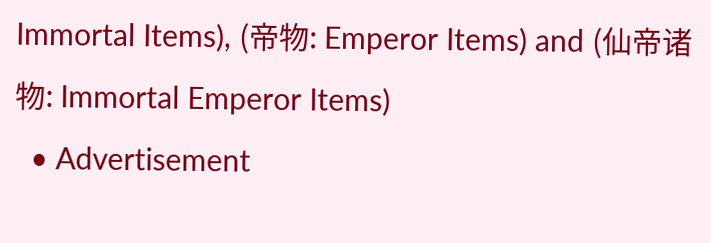Immortal Items), (帝物: Emperor Items) and (仙帝诸物: Immortal Emperor Items)
  • Advertisement